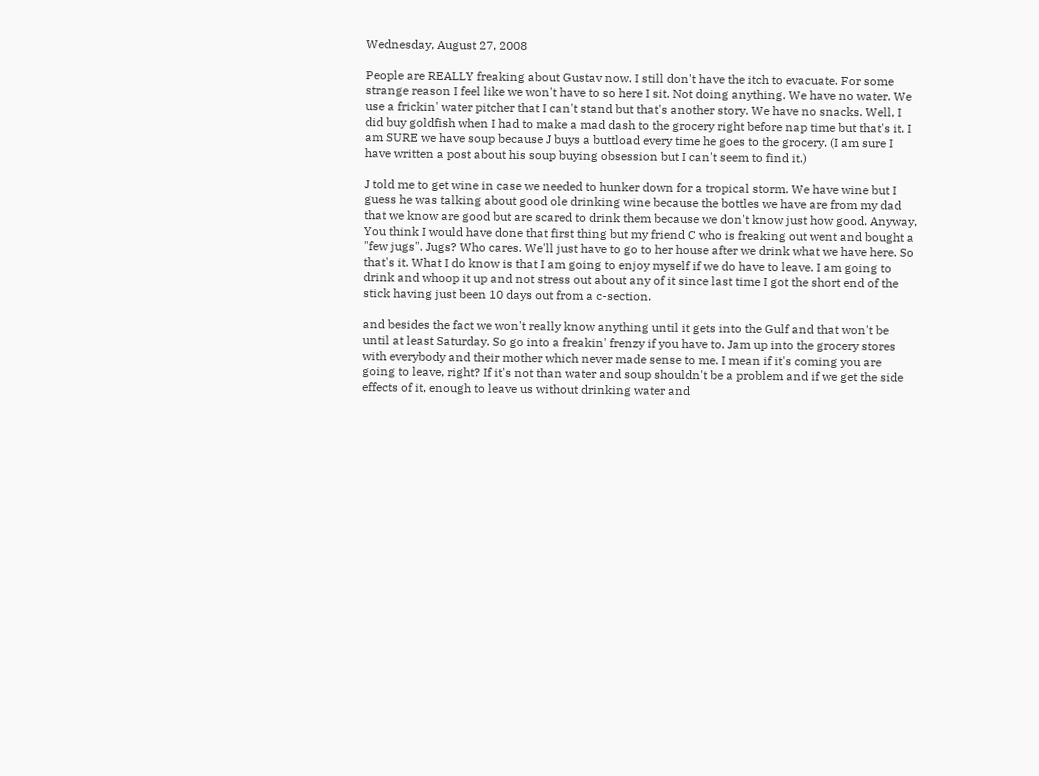Wednesday, August 27, 2008

People are REALLY freaking about Gustav now. I still don't have the itch to evacuate. For some strange reason I feel like we won't have to so here I sit. Not doing anything. We have no water. We use a frickin' water pitcher that I can't stand but that's another story. We have no snacks. Well, I did buy goldfish when I had to make a mad dash to the grocery right before nap time but that's it. I am SURE we have soup because J buys a buttload every time he goes to the grocery. (I am sure I have written a post about his soup buying obsession but I can't seem to find it.)

J told me to get wine in case we needed to hunker down for a tropical storm. We have wine but I guess he was talking about good ole drinking wine because the bottles we have are from my dad that we know are good but are scared to drink them because we don't know just how good. Anyway, You think I would have done that first thing but my friend C who is freaking out went and bought a "few jugs". Jugs? Who cares. We'll just have to go to her house after we drink what we have here. So that's it. What I do know is that I am going to enjoy myself if we do have to leave. I am going to drink and whoop it up and not stress out about any of it since last time I got the short end of the stick having just been 10 days out from a c-section.

and besides the fact we won't really know anything until it gets into the Gulf and that won't be until at least Saturday. So go into a freakin' frenzy if you have to. Jam up into the grocery stores with everybody and their mother which never made sense to me. I mean if it's coming you are going to leave, right? If it's not than water and soup shouldn't be a problem and if we get the side effects of it, enough to leave us without drinking water and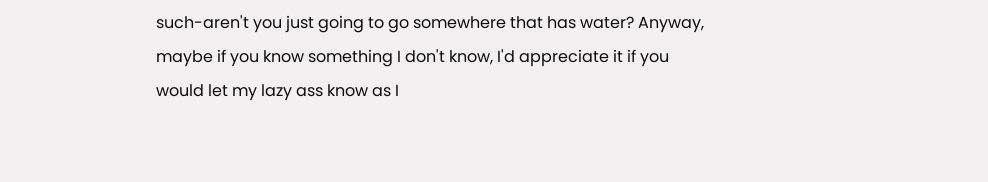such-aren't you just going to go somewhere that has water? Anyway, maybe if you know something I don't know, I'd appreciate it if you would let my lazy ass know as I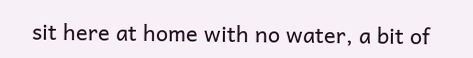sit here at home with no water, a bit of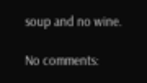soup and no wine.

No comments: